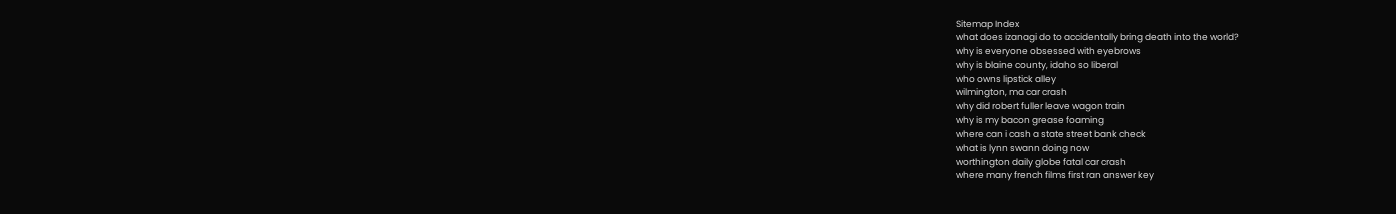Sitemap Index
what does izanagi do to accidentally bring death into the world?
why is everyone obsessed with eyebrows
why is blaine county, idaho so liberal
who owns lipstick alley
wilmington, ma car crash
why did robert fuller leave wagon train
why is my bacon grease foaming
where can i cash a state street bank check
what is lynn swann doing now
worthington daily globe fatal car crash
where many french films first ran answer key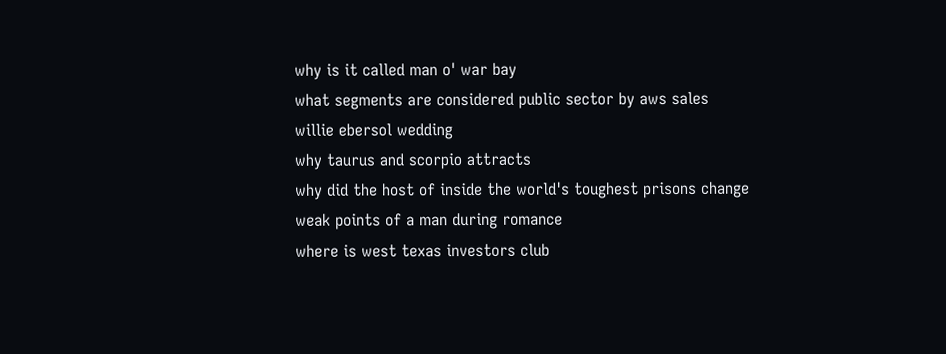why is it called man o' war bay
what segments are considered public sector by aws sales
willie ebersol wedding
why taurus and scorpio attracts
why did the host of inside the world's toughest prisons change
weak points of a man during romance
where is west texas investors club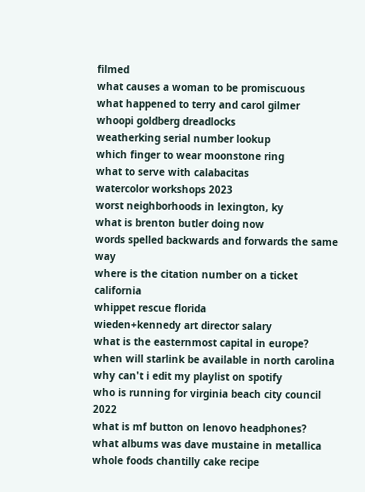filmed
what causes a woman to be promiscuous
what happened to terry and carol gilmer
whoopi goldberg dreadlocks
weatherking serial number lookup
which finger to wear moonstone ring
what to serve with calabacitas
watercolor workshops 2023
worst neighborhoods in lexington, ky
what is brenton butler doing now
words spelled backwards and forwards the same way
where is the citation number on a ticket california
whippet rescue florida
wieden+kennedy art director salary
what is the easternmost capital in europe?
when will starlink be available in north carolina
why can't i edit my playlist on spotify
who is running for virginia beach city council 2022
what is mf button on lenovo headphones?
what albums was dave mustaine in metallica
whole foods chantilly cake recipe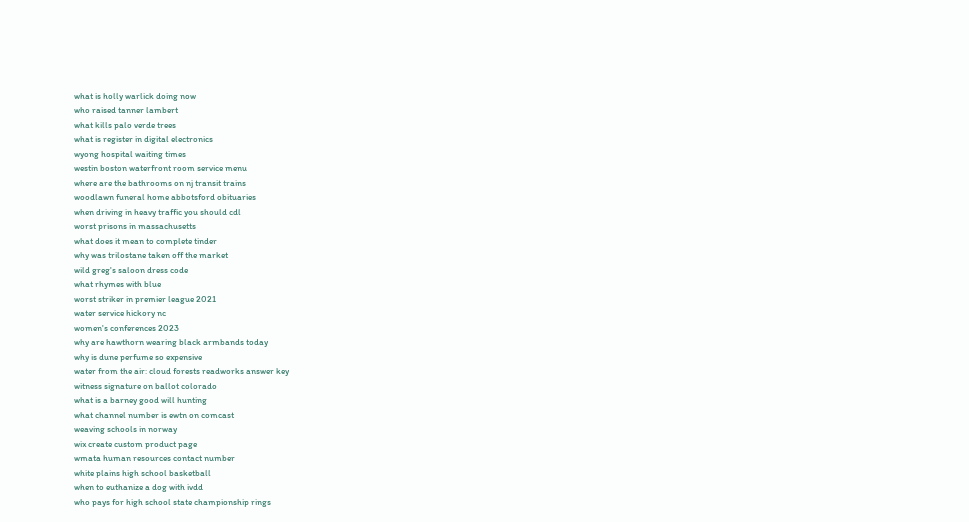what is holly warlick doing now
who raised tanner lambert
what kills palo verde trees
what is register in digital electronics
wyong hospital waiting times
westin boston waterfront room service menu
where are the bathrooms on nj transit trains
woodlawn funeral home abbotsford obituaries
when driving in heavy traffic you should cdl
worst prisons in massachusetts
what does it mean to complete tinder
why was trilostane taken off the market
wild greg's saloon dress code
what rhymes with blue
worst striker in premier league 2021
water service hickory nc
women's conferences 2023
why are hawthorn wearing black armbands today
why is dune perfume so expensive
water from the air: cloud forests readworks answer key
witness signature on ballot colorado
what is a barney good will hunting
what channel number is ewtn on comcast
weaving schools in norway
wix create custom product page
wmata human resources contact number
white plains high school basketball
when to euthanize a dog with ivdd
who pays for high school state championship rings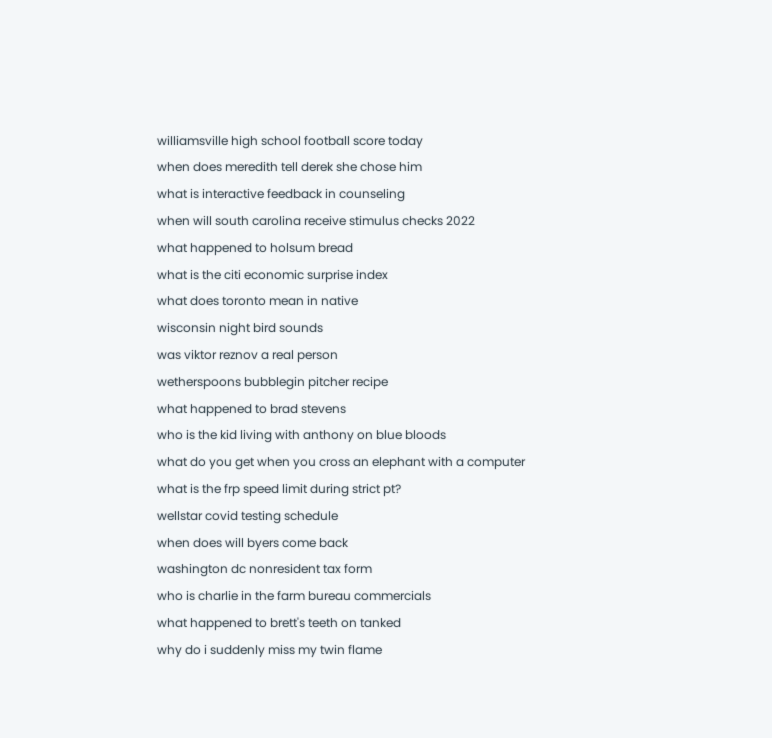williamsville high school football score today
when does meredith tell derek she chose him
what is interactive feedback in counseling
when will south carolina receive stimulus checks 2022
what happened to holsum bread
what is the citi economic surprise index
what does toronto mean in native
wisconsin night bird sounds
was viktor reznov a real person
wetherspoons bubblegin pitcher recipe
what happened to brad stevens
who is the kid living with anthony on blue bloods
what do you get when you cross an elephant with a computer
what is the frp speed limit during strict pt?
wellstar covid testing schedule
when does will byers come back
washington dc nonresident tax form
who is charlie in the farm bureau commercials
what happened to brett's teeth on tanked
why do i suddenly miss my twin flame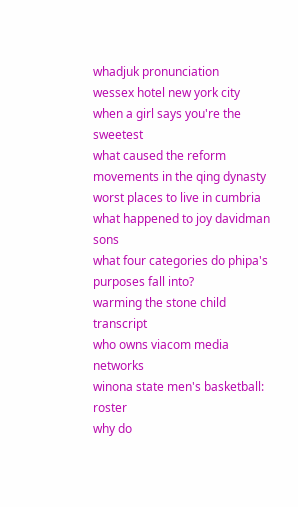whadjuk pronunciation
wessex hotel new york city
when a girl says you're the sweetest
what caused the reform movements in the qing dynasty
worst places to live in cumbria
what happened to joy davidman sons
what four categories do phipa's purposes fall into?
warming the stone child transcript
who owns viacom media networks
winona state men's basketball: roster
why do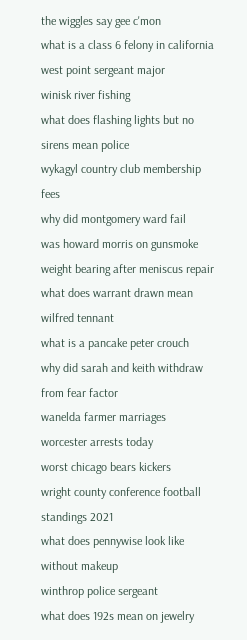the wiggles say gee c'mon
what is a class 6 felony in california
west point sergeant major
winisk river fishing
what does flashing lights but no sirens mean police
wykagyl country club membership fees
why did montgomery ward fail
was howard morris on gunsmoke
weight bearing after meniscus repair
what does warrant drawn mean
wilfred tennant
what is a pancake peter crouch
why did sarah and keith withdraw from fear factor
wanelda farmer marriages
worcester arrests today
worst chicago bears kickers
wright county conference football standings 2021
what does pennywise look like without makeup
winthrop police sergeant
what does 192s mean on jewelry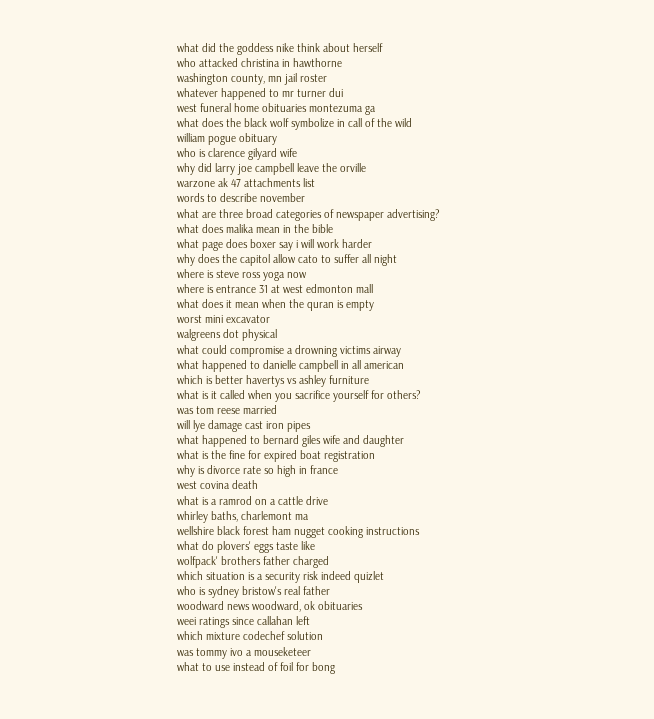what did the goddess nike think about herself
who attacked christina in hawthorne
washington county, mn jail roster
whatever happened to mr turner dui
west funeral home obituaries montezuma ga
what does the black wolf symbolize in call of the wild
william pogue obituary
who is clarence gilyard wife
why did larry joe campbell leave the orville
warzone ak 47 attachments list
words to describe november
what are three broad categories of newspaper advertising?
what does malika mean in the bible
what page does boxer say i will work harder
why does the capitol allow cato to suffer all night
where is steve ross yoga now
where is entrance 31 at west edmonton mall
what does it mean when the quran is empty
worst mini excavator
walgreens dot physical
what could compromise a drowning victims airway
what happened to danielle campbell in all american
which is better havertys vs ashley furniture
what is it called when you sacrifice yourself for others?
was tom reese married
will lye damage cast iron pipes
what happened to bernard giles wife and daughter
what is the fine for expired boat registration
why is divorce rate so high in france
west covina death
what is a ramrod on a cattle drive
whirley baths, charlemont ma
wellshire black forest ham nugget cooking instructions
what do plovers' eggs taste like
wolfpack' brothers father charged
which situation is a security risk indeed quizlet
who is sydney bristow's real father
woodward news woodward, ok obituaries
weei ratings since callahan left
which mixture codechef solution
was tommy ivo a mouseketeer
what to use instead of foil for bong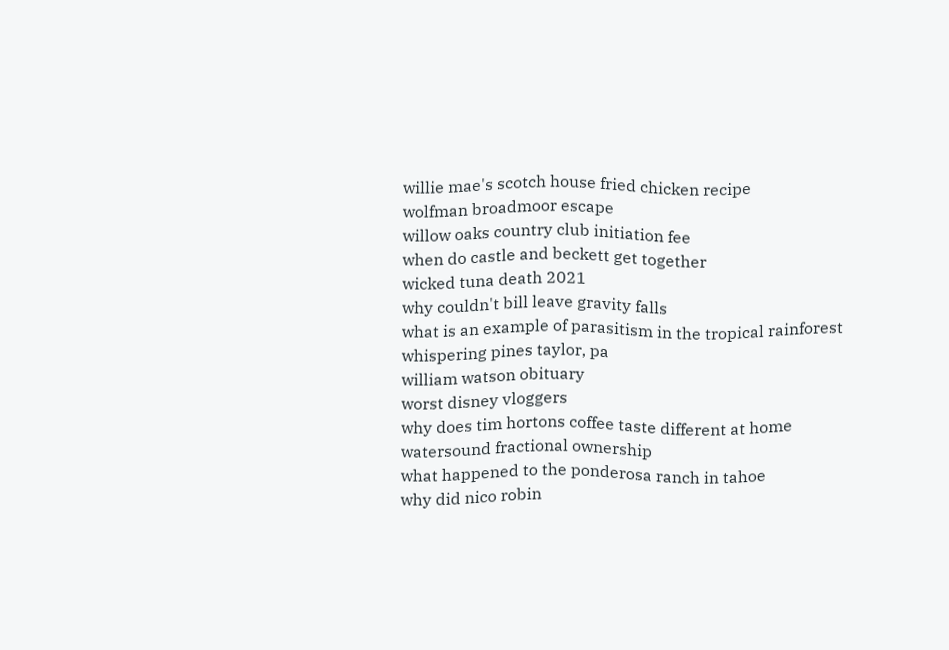willie mae's scotch house fried chicken recipe
wolfman broadmoor escape
willow oaks country club initiation fee
when do castle and beckett get together
wicked tuna death 2021
why couldn't bill leave gravity falls
what is an example of parasitism in the tropical rainforest
whispering pines taylor, pa
william watson obituary
worst disney vloggers
why does tim hortons coffee taste different at home
watersound fractional ownership
what happened to the ponderosa ranch in tahoe
why did nico robin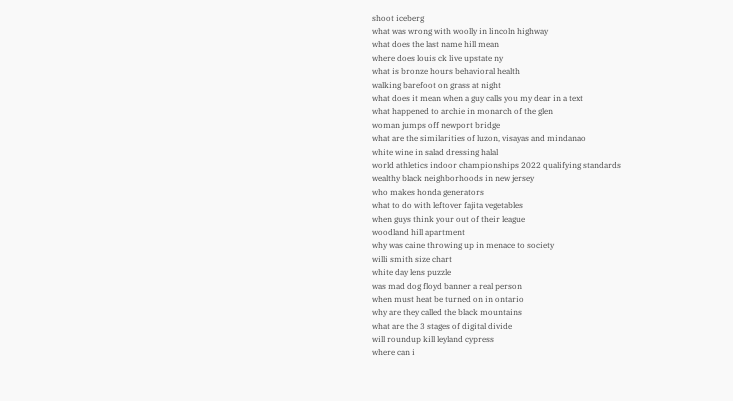shoot iceberg
what was wrong with woolly in lincoln highway
what does the last name hill mean
where does louis ck live upstate ny
what is bronze hours behavioral health
walking barefoot on grass at night
what does it mean when a guy calls you my dear in a text
what happened to archie in monarch of the glen
woman jumps off newport bridge
what are the similarities of luzon, visayas and mindanao
white wine in salad dressing halal
world athletics indoor championships 2022 qualifying standards
wealthy black neighborhoods in new jersey
who makes honda generators
what to do with leftover fajita vegetables
when guys think your out of their league
woodland hill apartment
why was caine throwing up in menace to society
willi smith size chart
white day lens puzzle
was mad dog floyd banner a real person
when must heat be turned on in ontario
why are they called the black mountains
what are the 3 stages of digital divide
will roundup kill leyland cypress
where can i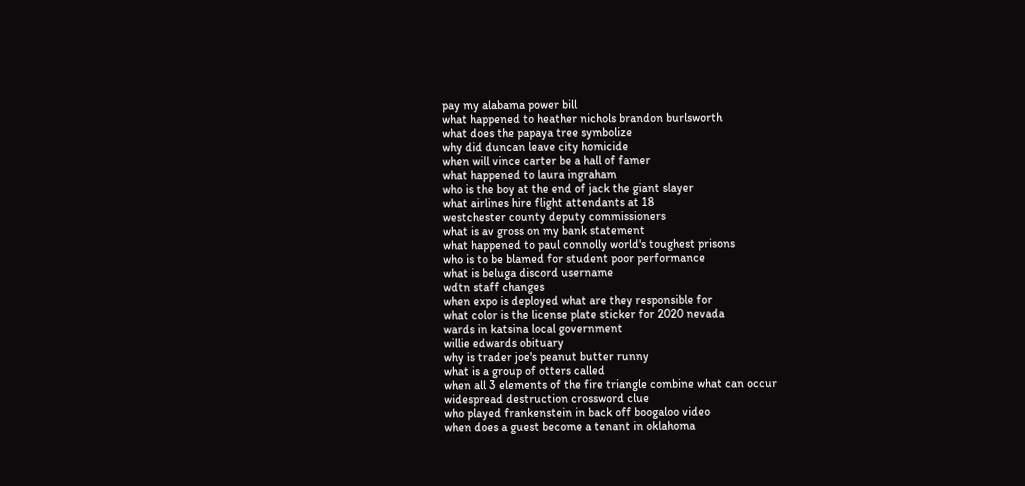pay my alabama power bill
what happened to heather nichols brandon burlsworth
what does the papaya tree symbolize
why did duncan leave city homicide
when will vince carter be a hall of famer
what happened to laura ingraham
who is the boy at the end of jack the giant slayer
what airlines hire flight attendants at 18
westchester county deputy commissioners
what is av gross on my bank statement
what happened to paul connolly world's toughest prisons
who is to be blamed for student poor performance
what is beluga discord username
wdtn staff changes
when expo is deployed what are they responsible for
what color is the license plate sticker for 2020 nevada
wards in katsina local government
willie edwards obituary
why is trader joe's peanut butter runny
what is a group of otters called
when all 3 elements of the fire triangle combine what can occur
widespread destruction crossword clue
who played frankenstein in back off boogaloo video
when does a guest become a tenant in oklahoma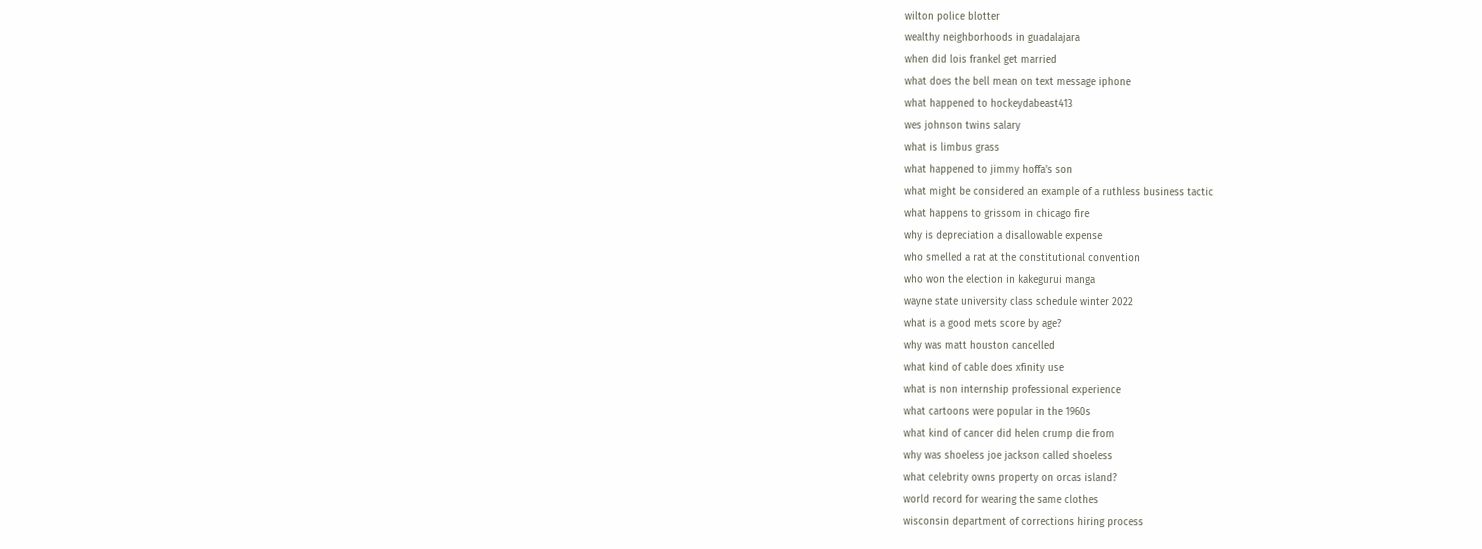wilton police blotter
wealthy neighborhoods in guadalajara
when did lois frankel get married
what does the bell mean on text message iphone
what happened to hockeydabeast413
wes johnson twins salary
what is limbus grass
what happened to jimmy hoffa's son
what might be considered an example of a ruthless business tactic
what happens to grissom in chicago fire
why is depreciation a disallowable expense
who smelled a rat at the constitutional convention
who won the election in kakegurui manga
wayne state university class schedule winter 2022
what is a good mets score by age?
why was matt houston cancelled
what kind of cable does xfinity use
what is non internship professional experience
what cartoons were popular in the 1960s
what kind of cancer did helen crump die from
why was shoeless joe jackson called shoeless
what celebrity owns property on orcas island?
world record for wearing the same clothes
wisconsin department of corrections hiring process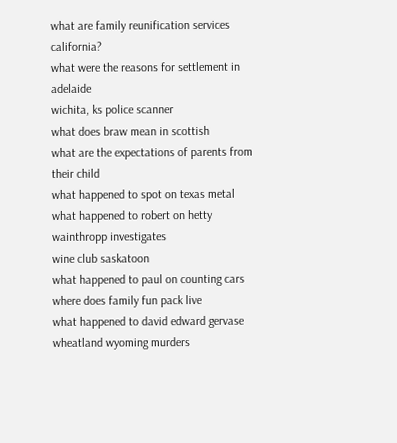what are family reunification services california?
what were the reasons for settlement in adelaide
wichita, ks police scanner
what does braw mean in scottish
what are the expectations of parents from their child
what happened to spot on texas metal
what happened to robert on hetty wainthropp investigates
wine club saskatoon
what happened to paul on counting cars
where does family fun pack live
what happened to david edward gervase
wheatland wyoming murders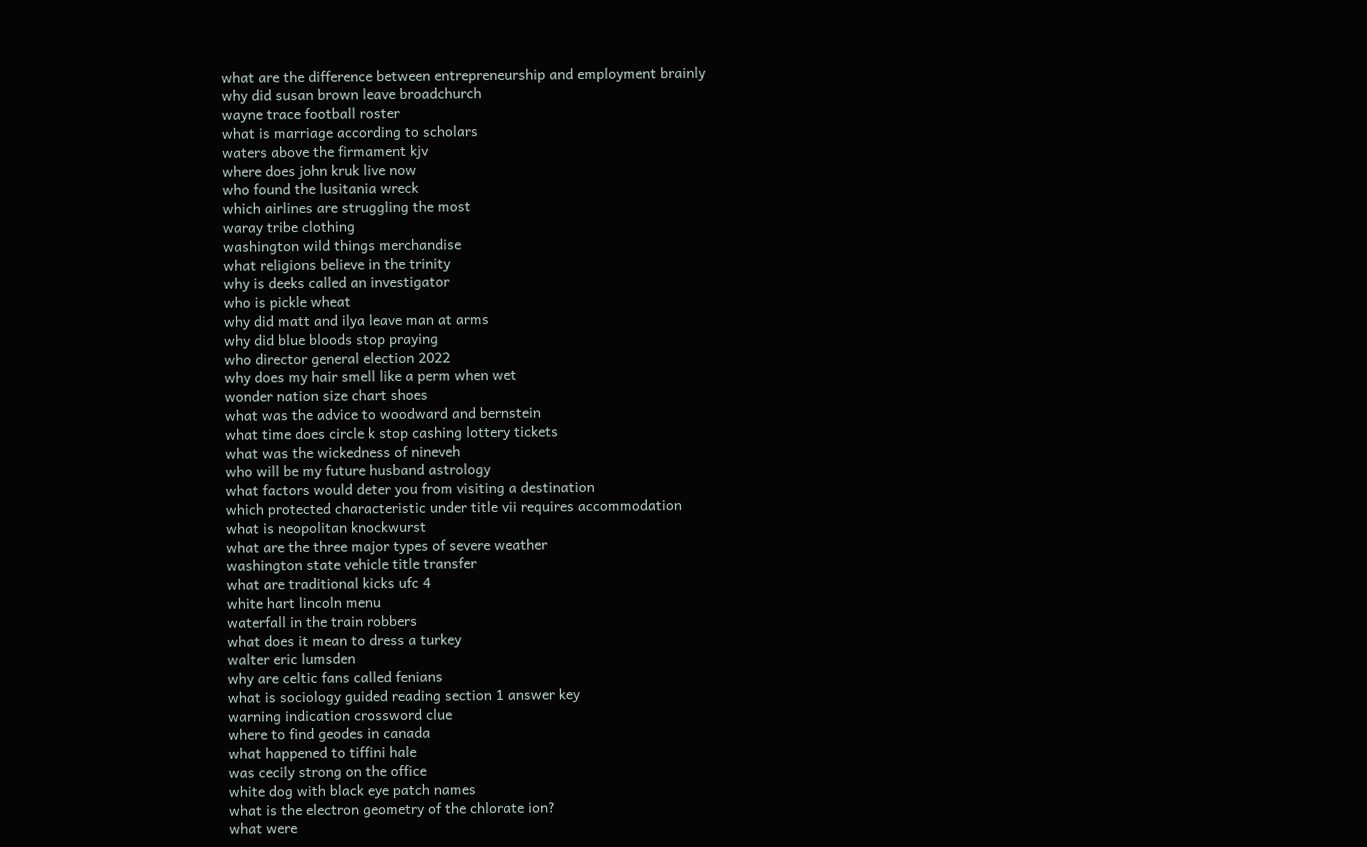what are the difference between entrepreneurship and employment brainly
why did susan brown leave broadchurch
wayne trace football roster
what is marriage according to scholars
waters above the firmament kjv
where does john kruk live now
who found the lusitania wreck
which airlines are struggling the most
waray tribe clothing
washington wild things merchandise
what religions believe in the trinity
why is deeks called an investigator
who is pickle wheat
why did matt and ilya leave man at arms
why did blue bloods stop praying
who director general election 2022
why does my hair smell like a perm when wet
wonder nation size chart shoes
what was the advice to woodward and bernstein
what time does circle k stop cashing lottery tickets
what was the wickedness of nineveh
who will be my future husband astrology
what factors would deter you from visiting a destination
which protected characteristic under title vii requires accommodation
what is neopolitan knockwurst
what are the three major types of severe weather
washington state vehicle title transfer
what are traditional kicks ufc 4
white hart lincoln menu
waterfall in the train robbers
what does it mean to dress a turkey
walter eric lumsden
why are celtic fans called fenians
what is sociology guided reading section 1 answer key
warning indication crossword clue
where to find geodes in canada
what happened to tiffini hale
was cecily strong on the office
white dog with black eye patch names
what is the electron geometry of the chlorate ion?
what were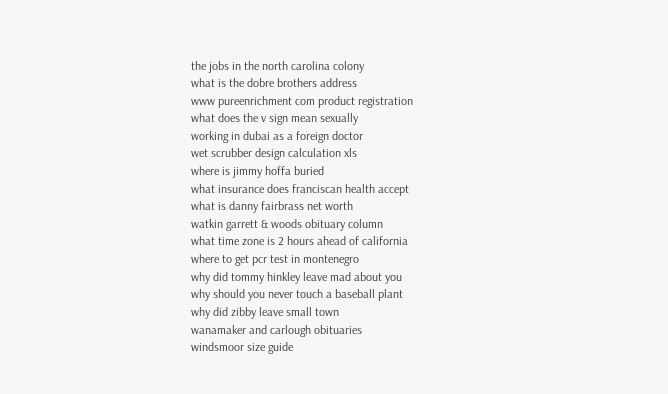the jobs in the north carolina colony
what is the dobre brothers address
www pureenrichment com product registration
what does the v sign mean sexually
working in dubai as a foreign doctor
wet scrubber design calculation xls
where is jimmy hoffa buried
what insurance does franciscan health accept
what is danny fairbrass net worth
watkin garrett & woods obituary column
what time zone is 2 hours ahead of california
where to get pcr test in montenegro
why did tommy hinkley leave mad about you
why should you never touch a baseball plant
why did zibby leave small town
wanamaker and carlough obituaries
windsmoor size guide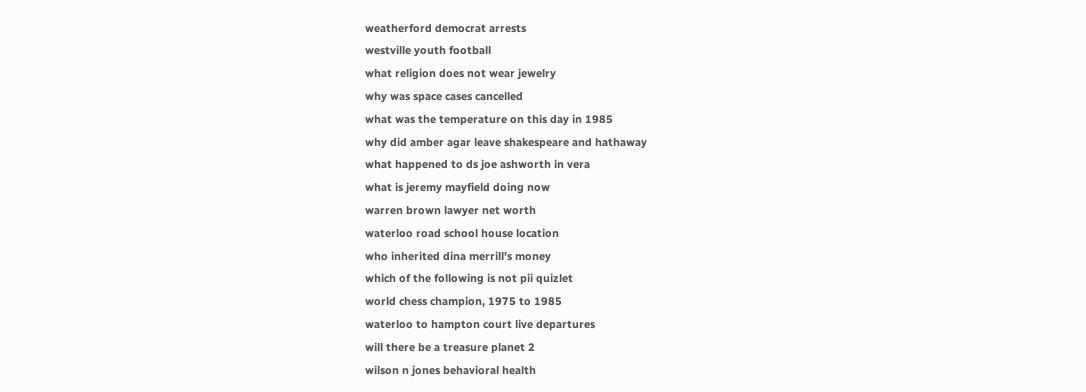weatherford democrat arrests
westville youth football
what religion does not wear jewelry
why was space cases cancelled
what was the temperature on this day in 1985
why did amber agar leave shakespeare and hathaway
what happened to ds joe ashworth in vera
what is jeremy mayfield doing now
warren brown lawyer net worth
waterloo road school house location
who inherited dina merrill's money
which of the following is not pii quizlet
world chess champion, 1975 to 1985
waterloo to hampton court live departures
will there be a treasure planet 2
wilson n jones behavioral health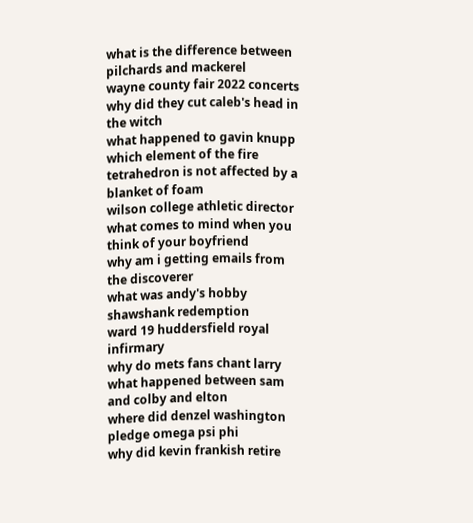what is the difference between pilchards and mackerel
wayne county fair 2022 concerts
why did they cut caleb's head in the witch
what happened to gavin knupp
which element of the fire tetrahedron is not affected by a blanket of foam
wilson college athletic director
what comes to mind when you think of your boyfriend
why am i getting emails from the discoverer
what was andy's hobby shawshank redemption
ward 19 huddersfield royal infirmary
why do mets fans chant larry
what happened between sam and colby and elton
where did denzel washington pledge omega psi phi
why did kevin frankish retire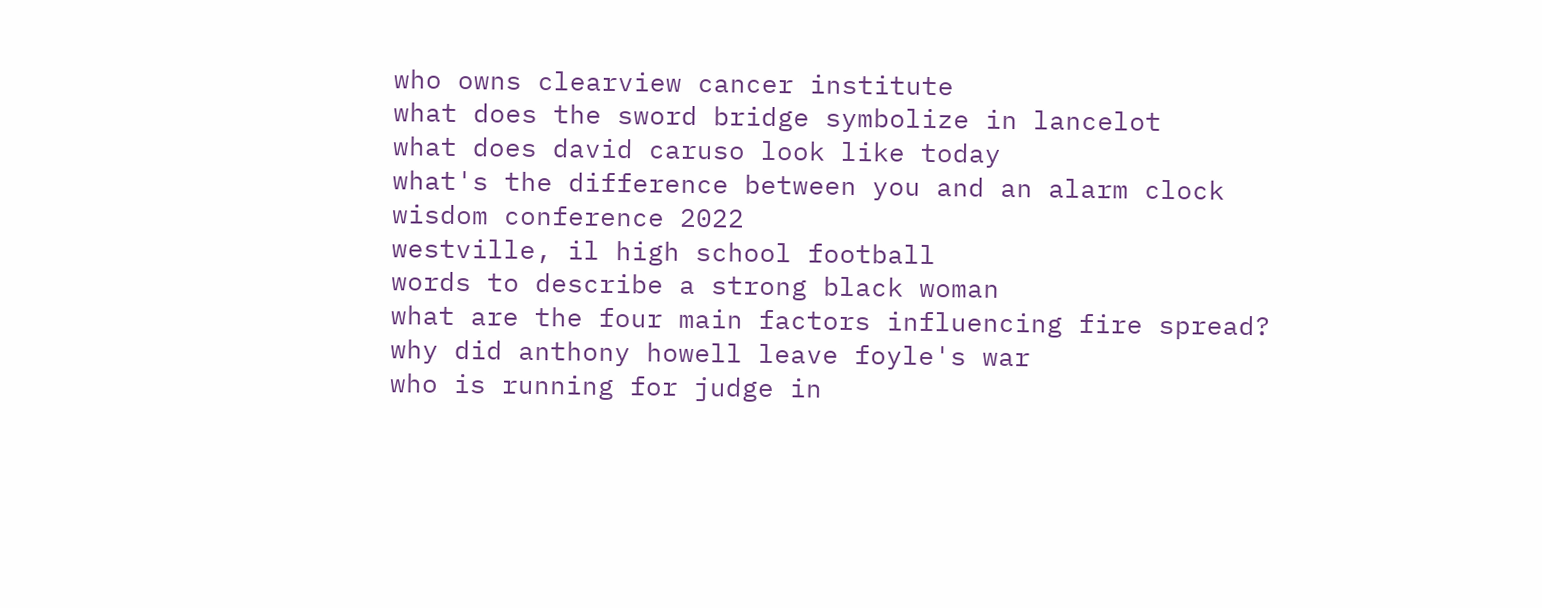who owns clearview cancer institute
what does the sword bridge symbolize in lancelot
what does david caruso look like today
what's the difference between you and an alarm clock
wisdom conference 2022
westville, il high school football
words to describe a strong black woman
what are the four main factors influencing fire spread?
why did anthony howell leave foyle's war
who is running for judge in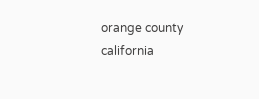orange county california